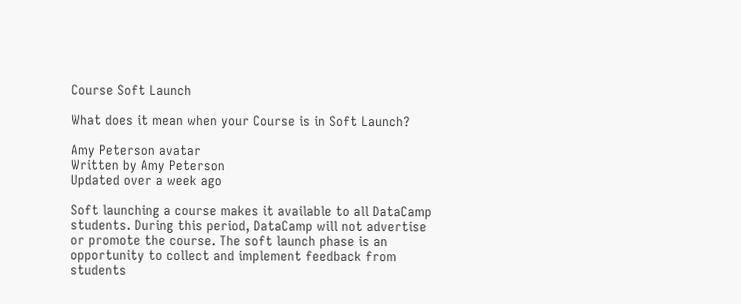Course Soft Launch

What does it mean when your Course is in Soft Launch?

Amy Peterson avatar
Written by Amy Peterson
Updated over a week ago

Soft launching a course makes it available to all DataCamp students. During this period, DataCamp will not advertise or promote the course. The soft launch phase is an opportunity to collect and implement feedback from students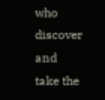who discover and take the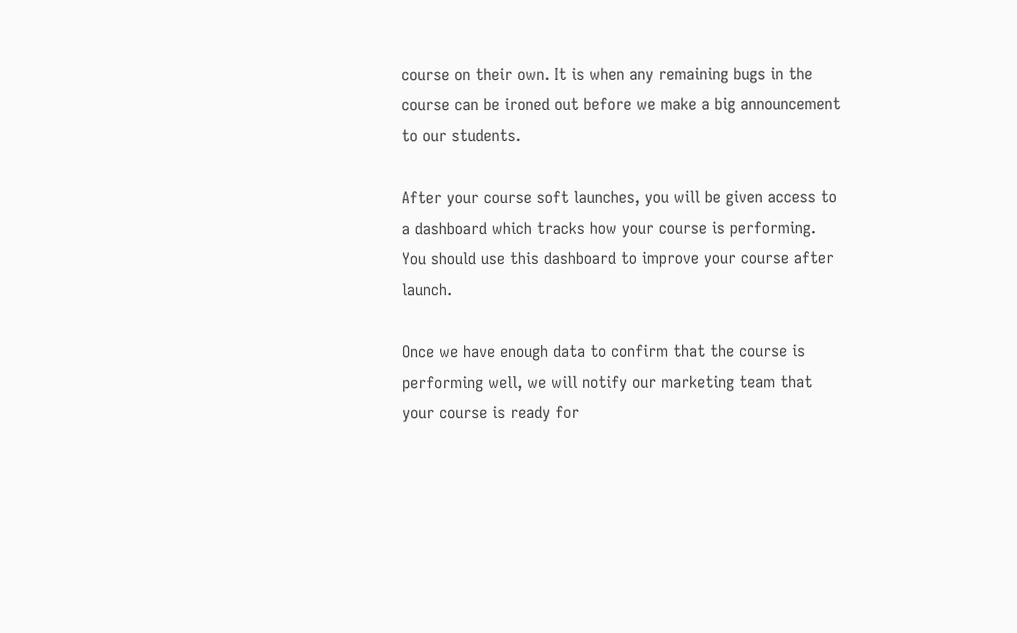course on their own. It is when any remaining bugs in the course can be ironed out before we make a big announcement to our students.

After your course soft launches, you will be given access to a dashboard which tracks how your course is performing. You should use this dashboard to improve your course after launch.

Once we have enough data to confirm that the course is performing well, we will notify our marketing team that your course is ready for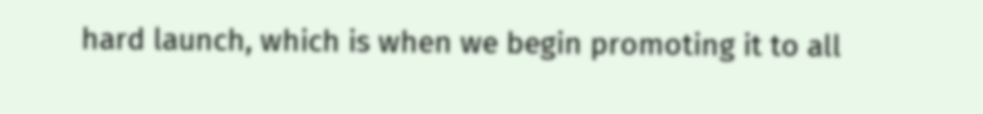hard launch, which is when we begin promoting it to all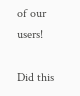of our users!

Did this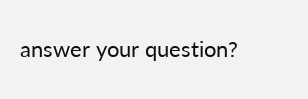answer your question?